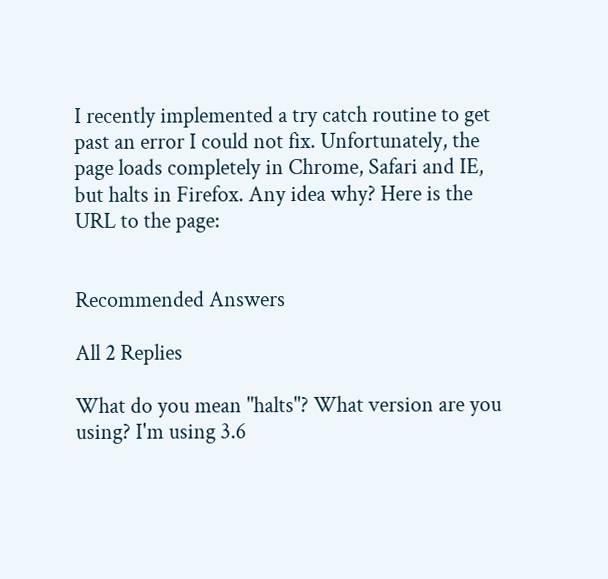I recently implemented a try catch routine to get past an error I could not fix. Unfortunately, the page loads completely in Chrome, Safari and IE, but halts in Firefox. Any idea why? Here is the URL to the page:


Recommended Answers

All 2 Replies

What do you mean "halts"? What version are you using? I'm using 3.6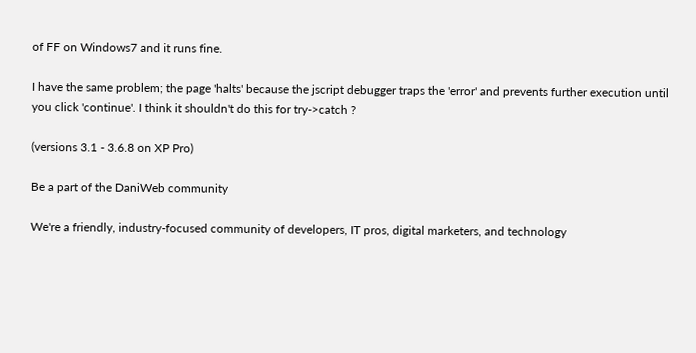of FF on Windows7 and it runs fine.

I have the same problem; the page 'halts' because the jscript debugger traps the 'error' and prevents further execution until you click 'continue'. I think it shouldn't do this for try->catch ?

(versions 3.1 - 3.6.8 on XP Pro)

Be a part of the DaniWeb community

We're a friendly, industry-focused community of developers, IT pros, digital marketers, and technology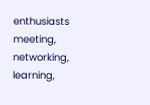enthusiasts meeting, networking, learning,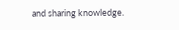and sharing knowledge.